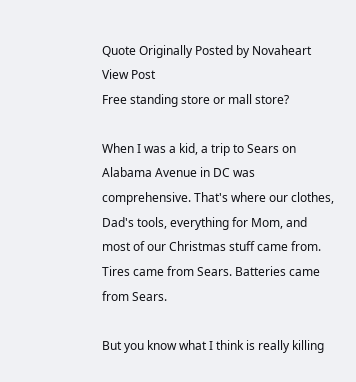Quote Originally Posted by Novaheart View Post
Free standing store or mall store?

When I was a kid, a trip to Sears on Alabama Avenue in DC was comprehensive. That's where our clothes, Dad's tools, everything for Mom, and most of our Christmas stuff came from. Tires came from Sears. Batteries came from Sears.

But you know what I think is really killing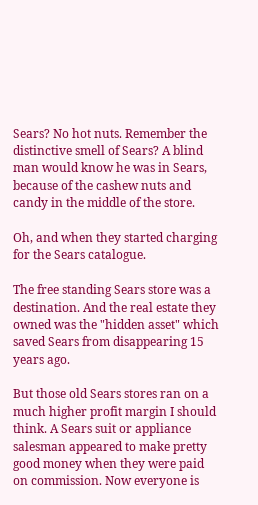Sears? No hot nuts. Remember the distinctive smell of Sears? A blind man would know he was in Sears, because of the cashew nuts and candy in the middle of the store.

Oh, and when they started charging for the Sears catalogue.

The free standing Sears store was a destination. And the real estate they owned was the "hidden asset" which saved Sears from disappearing 15 years ago.

But those old Sears stores ran on a much higher profit margin I should think. A Sears suit or appliance salesman appeared to make pretty good money when they were paid on commission. Now everyone is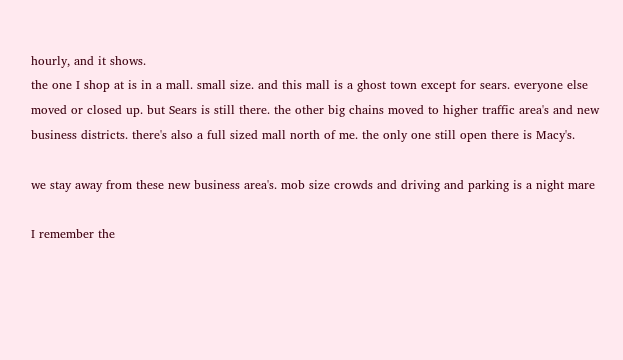hourly, and it shows.
the one I shop at is in a mall. small size. and this mall is a ghost town except for sears. everyone else moved or closed up. but Sears is still there. the other big chains moved to higher traffic area's and new business districts. there's also a full sized mall north of me. the only one still open there is Macy's.

we stay away from these new business area's. mob size crowds and driving and parking is a night mare

I remember the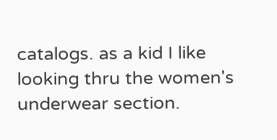catalogs. as a kid I like looking thru the women's underwear section.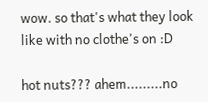wow. so that's what they look like with no clothe's on :D

hot nuts??? ahem.........no